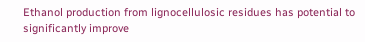Ethanol production from lignocellulosic residues has potential to significantly improve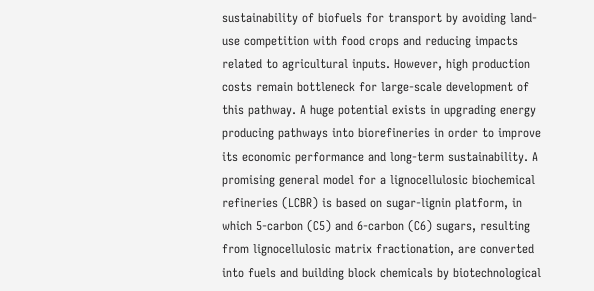sustainability of biofuels for transport by avoiding land-use competition with food crops and reducing impacts related to agricultural inputs. However, high production costs remain bottleneck for large-scale development of this pathway. A huge potential exists in upgrading energy producing pathways into biorefineries in order to improve its economic performance and long-term sustainability. A promising general model for a lignocellulosic biochemical refineries (LCBR) is based on sugar-lignin platform, in which 5-carbon (C5) and 6-carbon (C6) sugars, resulting from lignocellulosic matrix fractionation, are converted into fuels and building block chemicals by biotechnological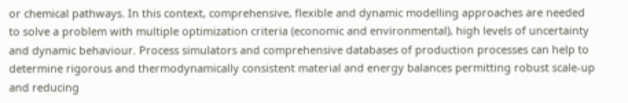or chemical pathways. In this context, comprehensive, flexible and dynamic modelling approaches are needed to solve a problem with multiple optimization criteria (economic and environmental), high levels of uncertainty and dynamic behaviour. Process simulators and comprehensive databases of production processes can help to determine rigorous and thermodynamically consistent material and energy balances permitting robust scale-up and reducing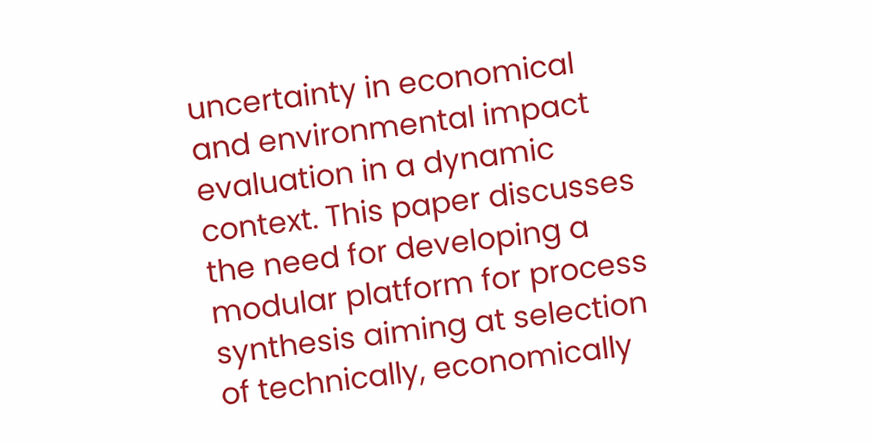uncertainty in economical and environmental impact evaluation in a dynamic context. This paper discusses the need for developing a modular platform for process synthesis aiming at selection of technically, economically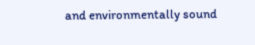and environmentally sound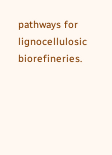pathways for lignocellulosic biorefineries.